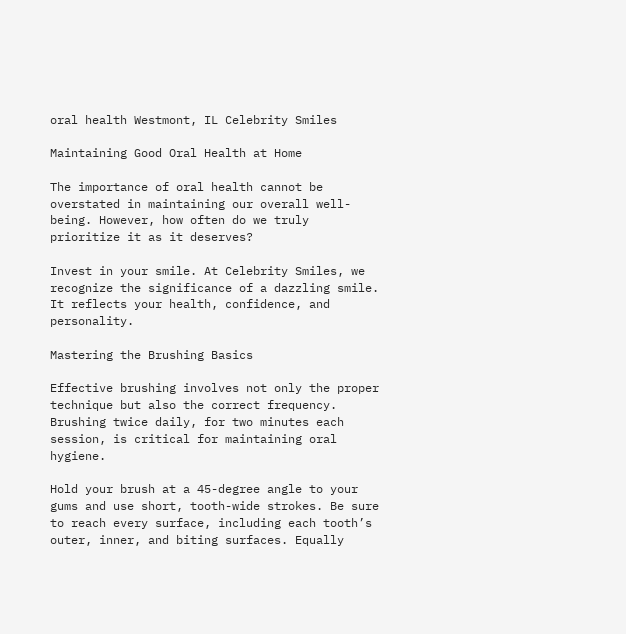oral health Westmont, IL Celebrity Smiles

Maintaining Good Oral Health at Home

The importance of oral health cannot be overstated in maintaining our overall well-being. However, how often do we truly prioritize it as it deserves?

Invest in your smile. At Celebrity Smiles, we recognize the significance of a dazzling smile. It reflects your health, confidence, and personality.

Mastering the Brushing Basics

Effective brushing involves not only the proper technique but also the correct frequency. Brushing twice daily, for two minutes each session, is critical for maintaining oral hygiene.

Hold your brush at a 45-degree angle to your gums and use short, tooth-wide strokes. Be sure to reach every surface, including each tooth’s outer, inner, and biting surfaces. Equally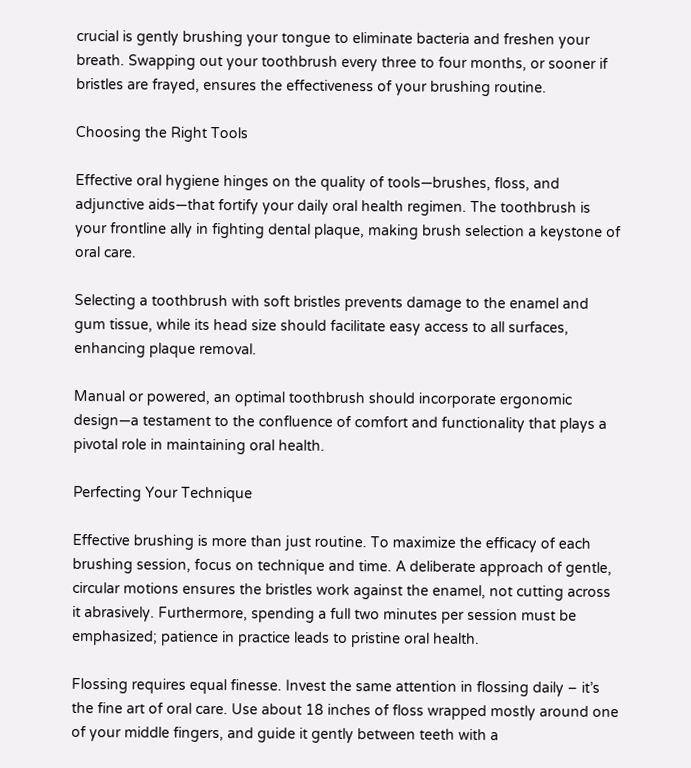crucial is gently brushing your tongue to eliminate bacteria and freshen your breath. Swapping out your toothbrush every three to four months, or sooner if bristles are frayed, ensures the effectiveness of your brushing routine.

Choosing the Right Tools

Effective oral hygiene hinges on the quality of tools—brushes, floss, and adjunctive aids—that fortify your daily oral health regimen. The toothbrush is your frontline ally in fighting dental plaque, making brush selection a keystone of oral care.

Selecting a toothbrush with soft bristles prevents damage to the enamel and gum tissue, while its head size should facilitate easy access to all surfaces, enhancing plaque removal.

Manual or powered, an optimal toothbrush should incorporate ergonomic design—a testament to the confluence of comfort and functionality that plays a pivotal role in maintaining oral health.

Perfecting Your Technique

Effective brushing is more than just routine. To maximize the efficacy of each brushing session, focus on technique and time. A deliberate approach of gentle, circular motions ensures the bristles work against the enamel, not cutting across it abrasively. Furthermore, spending a full two minutes per session must be emphasized; patience in practice leads to pristine oral health.

Flossing requires equal finesse. Invest the same attention in flossing daily – it’s the fine art of oral care. Use about 18 inches of floss wrapped mostly around one of your middle fingers, and guide it gently between teeth with a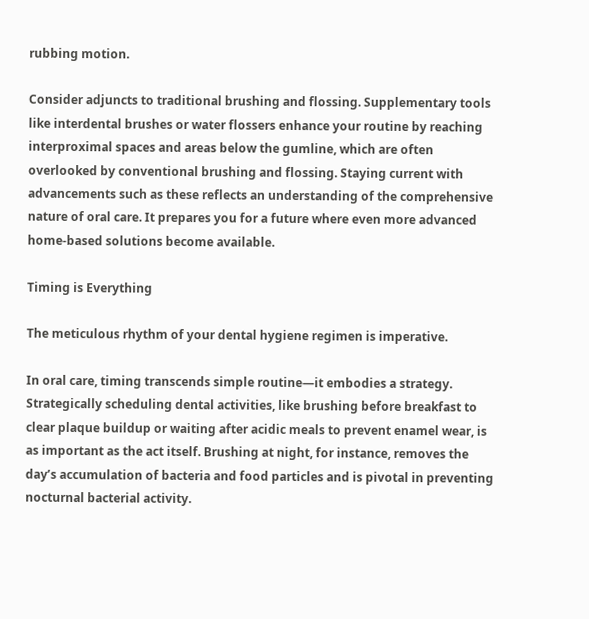rubbing motion.

Consider adjuncts to traditional brushing and flossing. Supplementary tools like interdental brushes or water flossers enhance your routine by reaching interproximal spaces and areas below the gumline, which are often overlooked by conventional brushing and flossing. Staying current with advancements such as these reflects an understanding of the comprehensive nature of oral care. It prepares you for a future where even more advanced home-based solutions become available.

Timing is Everything

The meticulous rhythm of your dental hygiene regimen is imperative.

In oral care, timing transcends simple routine—it embodies a strategy. Strategically scheduling dental activities, like brushing before breakfast to clear plaque buildup or waiting after acidic meals to prevent enamel wear, is as important as the act itself. Brushing at night, for instance, removes the day’s accumulation of bacteria and food particles and is pivotal in preventing nocturnal bacterial activity.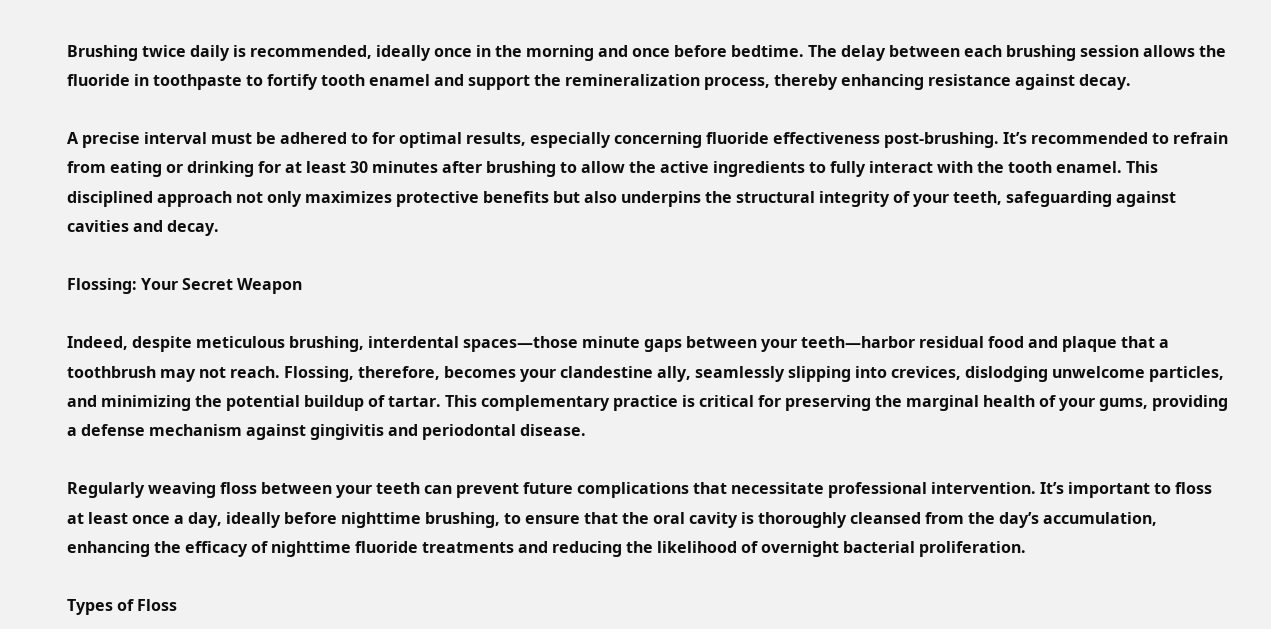Brushing twice daily is recommended, ideally once in the morning and once before bedtime. The delay between each brushing session allows the fluoride in toothpaste to fortify tooth enamel and support the remineralization process, thereby enhancing resistance against decay.

A precise interval must be adhered to for optimal results, especially concerning fluoride effectiveness post-brushing. It’s recommended to refrain from eating or drinking for at least 30 minutes after brushing to allow the active ingredients to fully interact with the tooth enamel. This disciplined approach not only maximizes protective benefits but also underpins the structural integrity of your teeth, safeguarding against cavities and decay.

Flossing: Your Secret Weapon

Indeed, despite meticulous brushing, interdental spaces—those minute gaps between your teeth—harbor residual food and plaque that a toothbrush may not reach. Flossing, therefore, becomes your clandestine ally, seamlessly slipping into crevices, dislodging unwelcome particles, and minimizing the potential buildup of tartar. This complementary practice is critical for preserving the marginal health of your gums, providing a defense mechanism against gingivitis and periodontal disease.

Regularly weaving floss between your teeth can prevent future complications that necessitate professional intervention. It’s important to floss at least once a day, ideally before nighttime brushing, to ensure that the oral cavity is thoroughly cleansed from the day’s accumulation, enhancing the efficacy of nighttime fluoride treatments and reducing the likelihood of overnight bacterial proliferation.

Types of Floss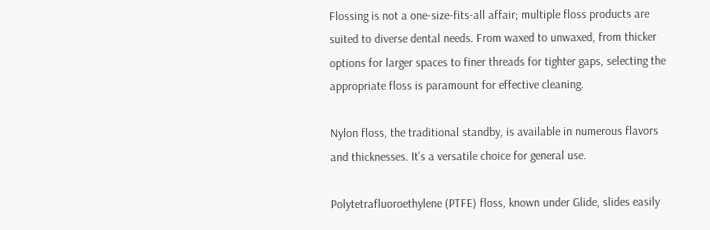Flossing is not a one-size-fits-all affair; multiple floss products are suited to diverse dental needs. From waxed to unwaxed, from thicker options for larger spaces to finer threads for tighter gaps, selecting the appropriate floss is paramount for effective cleaning.

Nylon floss, the traditional standby, is available in numerous flavors and thicknesses. It’s a versatile choice for general use.

Polytetrafluoroethylene (PTFE) floss, known under Glide, slides easily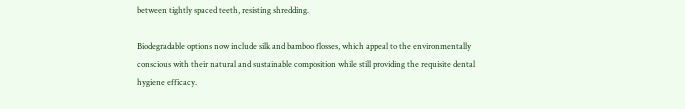between tightly spaced teeth, resisting shredding.

Biodegradable options now include silk and bamboo flosses, which appeal to the environmentally conscious with their natural and sustainable composition while still providing the requisite dental hygiene efficacy.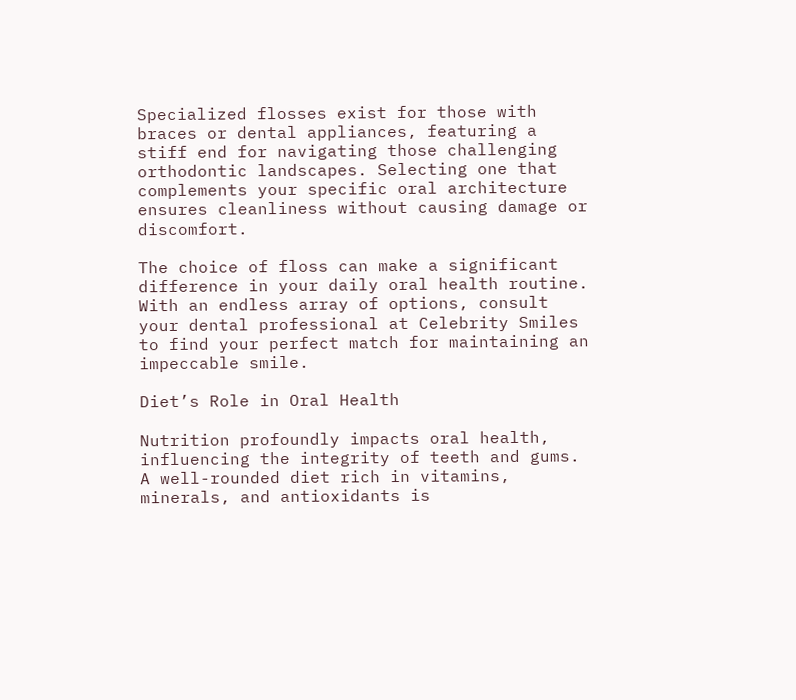Specialized flosses exist for those with braces or dental appliances, featuring a stiff end for navigating those challenging orthodontic landscapes. Selecting one that complements your specific oral architecture ensures cleanliness without causing damage or discomfort.

The choice of floss can make a significant difference in your daily oral health routine. With an endless array of options, consult your dental professional at Celebrity Smiles to find your perfect match for maintaining an impeccable smile.

Diet’s Role in Oral Health

Nutrition profoundly impacts oral health, influencing the integrity of teeth and gums. A well-rounded diet rich in vitamins, minerals, and antioxidants is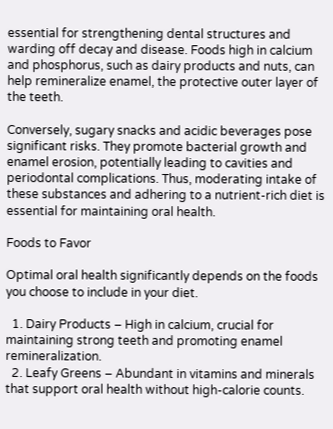essential for strengthening dental structures and warding off decay and disease. Foods high in calcium and phosphorus, such as dairy products and nuts, can help remineralize enamel, the protective outer layer of the teeth.

Conversely, sugary snacks and acidic beverages pose significant risks. They promote bacterial growth and enamel erosion, potentially leading to cavities and periodontal complications. Thus, moderating intake of these substances and adhering to a nutrient-rich diet is essential for maintaining oral health.

Foods to Favor

Optimal oral health significantly depends on the foods you choose to include in your diet.

  1. Dairy Products – High in calcium, crucial for maintaining strong teeth and promoting enamel remineralization.
  2. Leafy Greens – Abundant in vitamins and minerals that support oral health without high-calorie counts.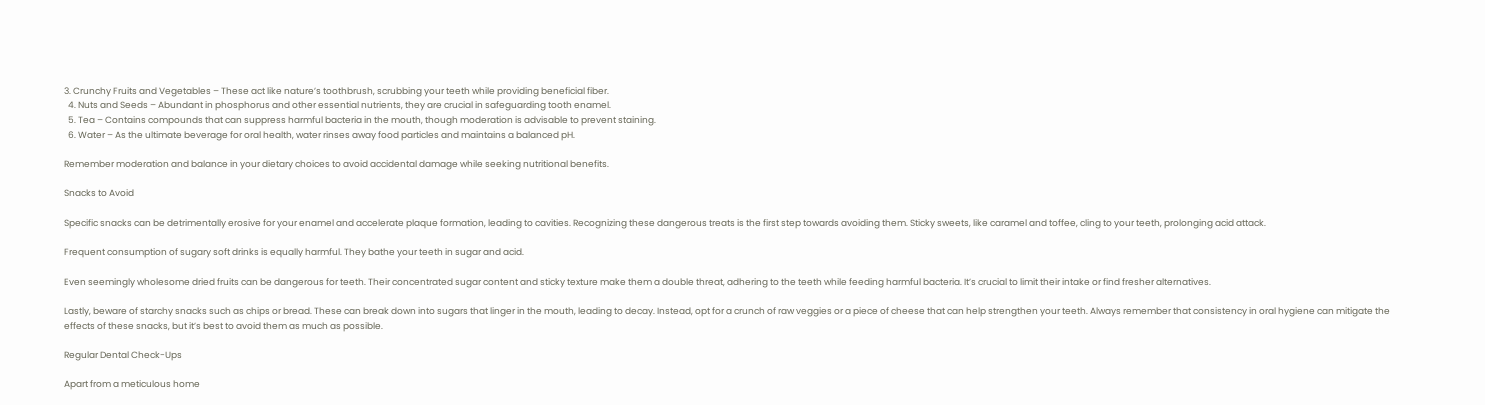3. Crunchy Fruits and Vegetables – These act like nature’s toothbrush, scrubbing your teeth while providing beneficial fiber.
  4. Nuts and Seeds – Abundant in phosphorus and other essential nutrients, they are crucial in safeguarding tooth enamel.
  5. Tea – Contains compounds that can suppress harmful bacteria in the mouth, though moderation is advisable to prevent staining.
  6. Water – As the ultimate beverage for oral health, water rinses away food particles and maintains a balanced pH.

Remember moderation and balance in your dietary choices to avoid accidental damage while seeking nutritional benefits.

Snacks to Avoid

Specific snacks can be detrimentally erosive for your enamel and accelerate plaque formation, leading to cavities. Recognizing these dangerous treats is the first step towards avoiding them. Sticky sweets, like caramel and toffee, cling to your teeth, prolonging acid attack.

Frequent consumption of sugary soft drinks is equally harmful. They bathe your teeth in sugar and acid.

Even seemingly wholesome dried fruits can be dangerous for teeth. Their concentrated sugar content and sticky texture make them a double threat, adhering to the teeth while feeding harmful bacteria. It’s crucial to limit their intake or find fresher alternatives.

Lastly, beware of starchy snacks such as chips or bread. These can break down into sugars that linger in the mouth, leading to decay. Instead, opt for a crunch of raw veggies or a piece of cheese that can help strengthen your teeth. Always remember that consistency in oral hygiene can mitigate the effects of these snacks, but it’s best to avoid them as much as possible.

Regular Dental Check-Ups

Apart from a meticulous home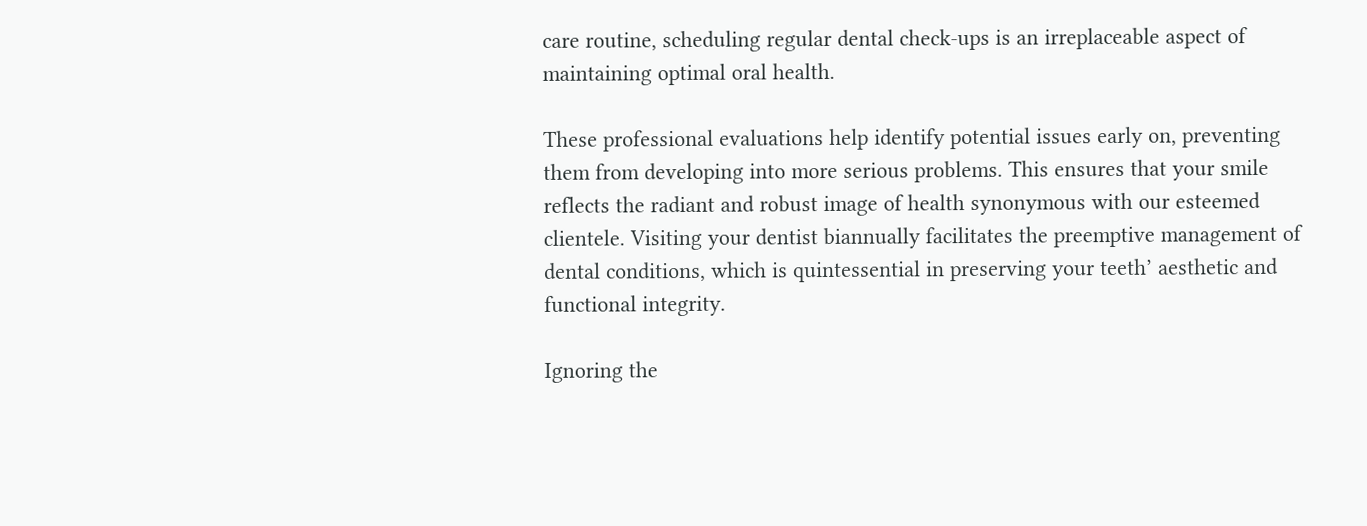care routine, scheduling regular dental check-ups is an irreplaceable aspect of maintaining optimal oral health.

These professional evaluations help identify potential issues early on, preventing them from developing into more serious problems. This ensures that your smile reflects the radiant and robust image of health synonymous with our esteemed clientele. Visiting your dentist biannually facilitates the preemptive management of dental conditions, which is quintessential in preserving your teeth’ aesthetic and functional integrity.

Ignoring the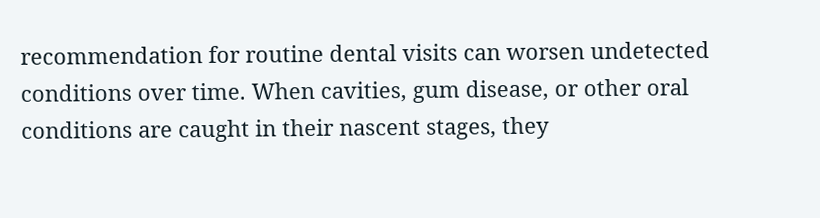recommendation for routine dental visits can worsen undetected conditions over time. When cavities, gum disease, or other oral conditions are caught in their nascent stages, they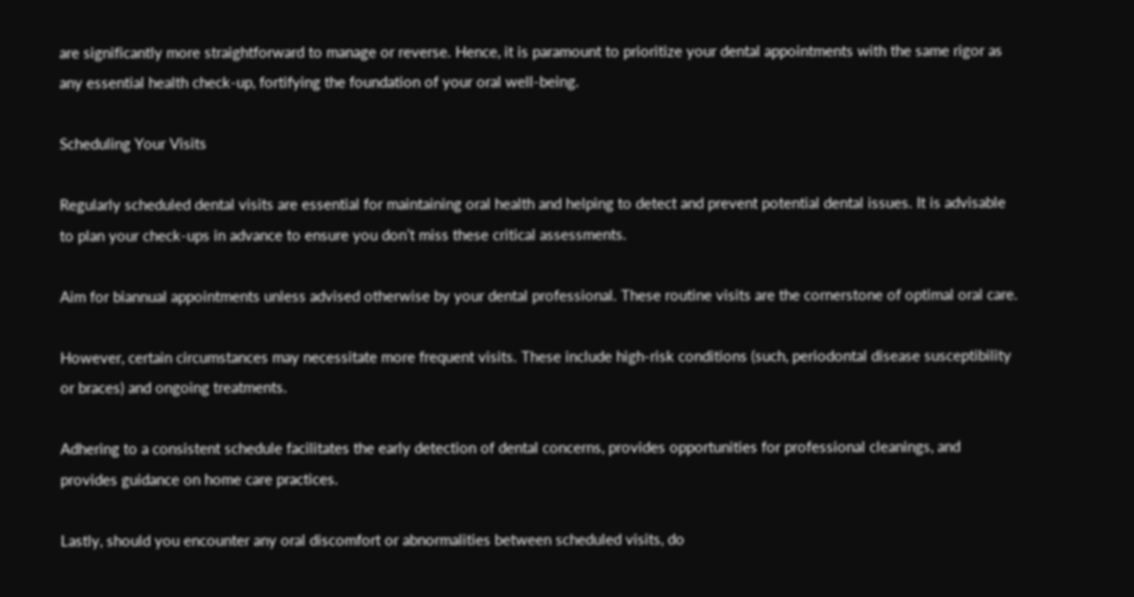are significantly more straightforward to manage or reverse. Hence, it is paramount to prioritize your dental appointments with the same rigor as any essential health check-up, fortifying the foundation of your oral well-being.

Scheduling Your Visits

Regularly scheduled dental visits are essential for maintaining oral health and helping to detect and prevent potential dental issues. It is advisable to plan your check-ups in advance to ensure you don’t miss these critical assessments.

Aim for biannual appointments unless advised otherwise by your dental professional. These routine visits are the cornerstone of optimal oral care.

However, certain circumstances may necessitate more frequent visits. These include high-risk conditions (such, periodontal disease susceptibility or braces) and ongoing treatments.

Adhering to a consistent schedule facilitates the early detection of dental concerns, provides opportunities for professional cleanings, and provides guidance on home care practices.

Lastly, should you encounter any oral discomfort or abnormalities between scheduled visits, do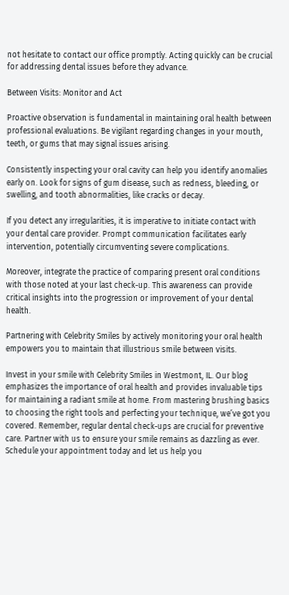not hesitate to contact our office promptly. Acting quickly can be crucial for addressing dental issues before they advance.

Between Visits: Monitor and Act

Proactive observation is fundamental in maintaining oral health between professional evaluations. Be vigilant regarding changes in your mouth, teeth, or gums that may signal issues arising.

Consistently inspecting your oral cavity can help you identify anomalies early on. Look for signs of gum disease, such as redness, bleeding, or swelling, and tooth abnormalities, like cracks or decay.

If you detect any irregularities, it is imperative to initiate contact with your dental care provider. Prompt communication facilitates early intervention, potentially circumventing severe complications.

Moreover, integrate the practice of comparing present oral conditions with those noted at your last check-up. This awareness can provide critical insights into the progression or improvement of your dental health.

Partnering with Celebrity Smiles by actively monitoring your oral health empowers you to maintain that illustrious smile between visits.

Invest in your smile with Celebrity Smiles in Westmont, IL. Our blog emphasizes the importance of oral health and provides invaluable tips for maintaining a radiant smile at home. From mastering brushing basics to choosing the right tools and perfecting your technique, we’ve got you covered. Remember, regular dental check-ups are crucial for preventive care. Partner with us to ensure your smile remains as dazzling as ever. Schedule your appointment today and let us help you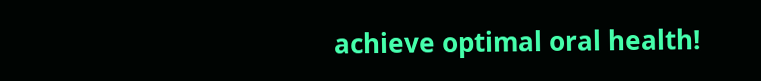achieve optimal oral health!